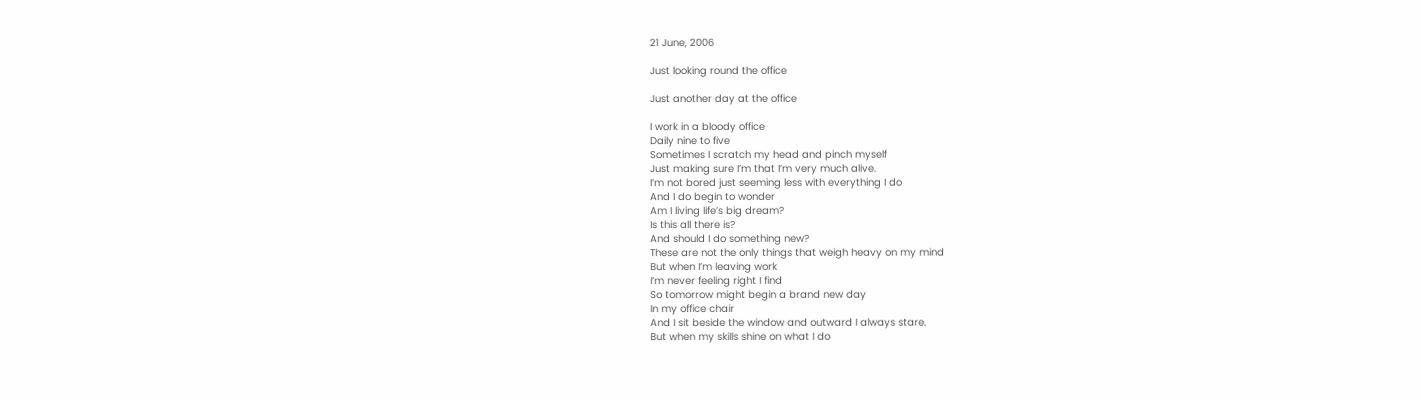21 June, 2006

Just looking round the office

Just another day at the office

I work in a bloody office
Daily nine to five
Sometimes I scratch my head and pinch myself
Just making sure I’m that I’m very much alive.
I’m not bored just seeming less with everything I do
And I do begin to wonder
Am I living life’s big dream?
Is this all there is?
And should I do something new?
These are not the only things that weigh heavy on my mind
But when I’m leaving work
I’m never feeling right I find
So tomorrow might begin a brand new day
In my office chair
And I sit beside the window and outward I always stare.
But when my skills shine on what I do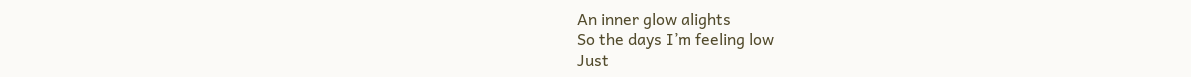An inner glow alights
So the days I’m feeling low
Just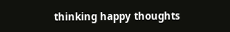thinking happy thoughts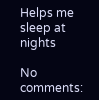Helps me sleep at nights

No comments: